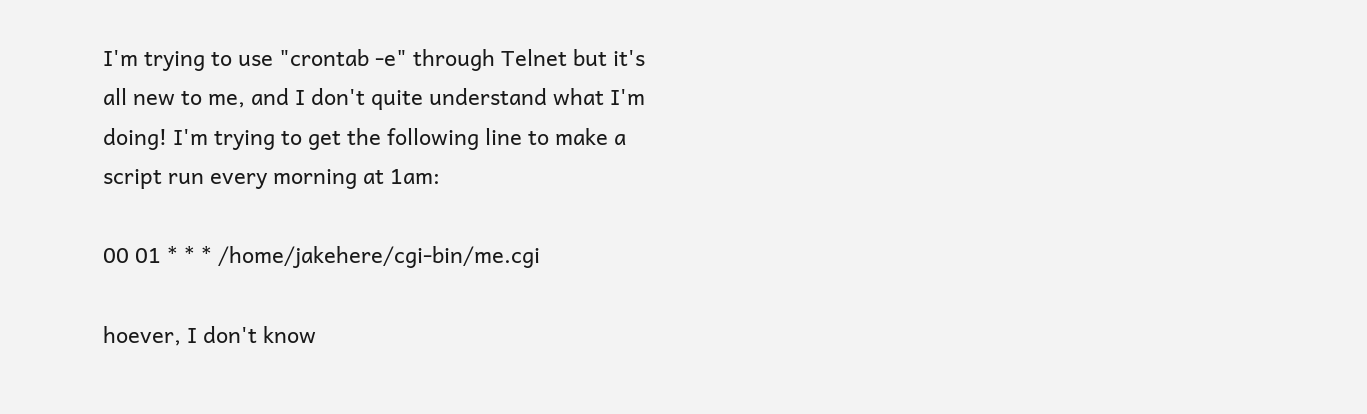I'm trying to use "crontab -e" through Telnet but it's all new to me, and I don't quite understand what I'm doing! I'm trying to get the following line to make a script run every morning at 1am:

00 01 * * * /home/jakehere/cgi-bin/me.cgi

hoever, I don't know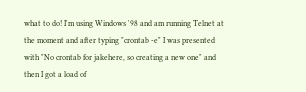what to do! I'm using Windows '98 and am running Telnet at the moment and after typing "crontab -e" I was presented with "No crontab for jakehere, so creating a new one" and then I got a load of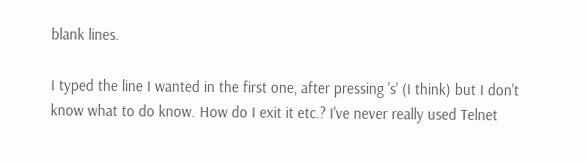blank lines.

I typed the line I wanted in the first one, after pressing 's' (I think) but I don't know what to do know. How do I exit it etc.? I've never really used Telnet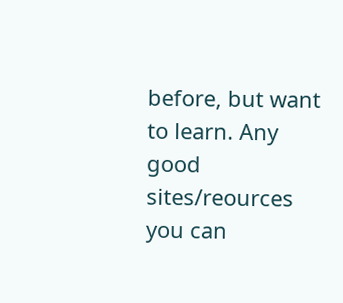before, but want to learn. Any good sites/reources you can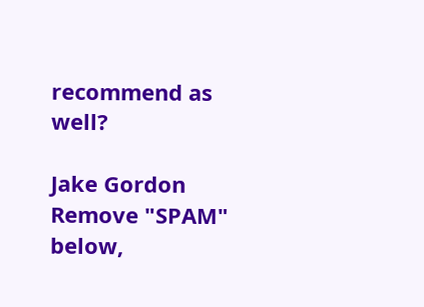recommend as well?

Jake Gordon
Remove "SPAM" below,